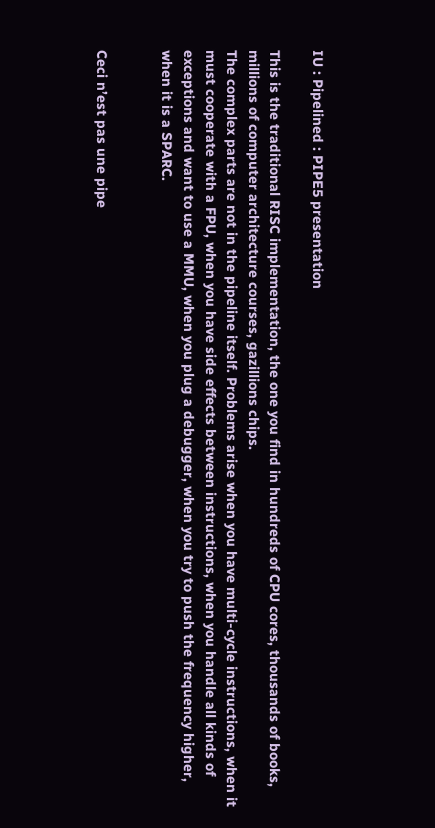IU : Pipelined : PIPE5 presentation

This is the traditional RISC implementation, the one you find in hundreds of CPU cores, thousands of books, millions of computer architecture courses, gazillions chips.
The complex parts are not in the pipeline itself. Problems arise when you have multi-cycle instructions, when it must cooperate with a FPU, when you have side effects between instructions, when you handle all kinds of exceptions and want to use a MMU, when you plug a debugger, when you try to push the frequency higher, when it is a SPARC.


Ceci n’est pas une pipe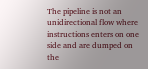The pipeline is not an unidirectional flow where instructions enters on one side and are dumped on the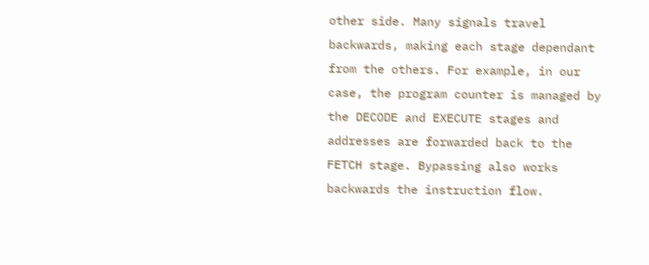other side. Many signals travel backwards, making each stage dependant from the others. For example, in our case, the program counter is managed by the DECODE and EXECUTE stages and addresses are forwarded back to the FETCH stage. Bypassing also works backwards the instruction flow.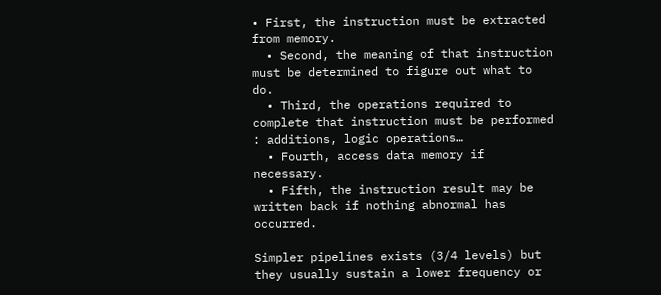• First, the instruction must be extracted from memory.
  • Second, the meaning of that instruction must be determined to figure out what to do.
  • Third, the operations required to complete that instruction must be performed : additions, logic operations…
  • Fourth, access data memory if necessary.
  • Fifth, the instruction result may be written back if nothing abnormal has occurred.

Simpler pipelines exists (3/4 levels) but they usually sustain a lower frequency or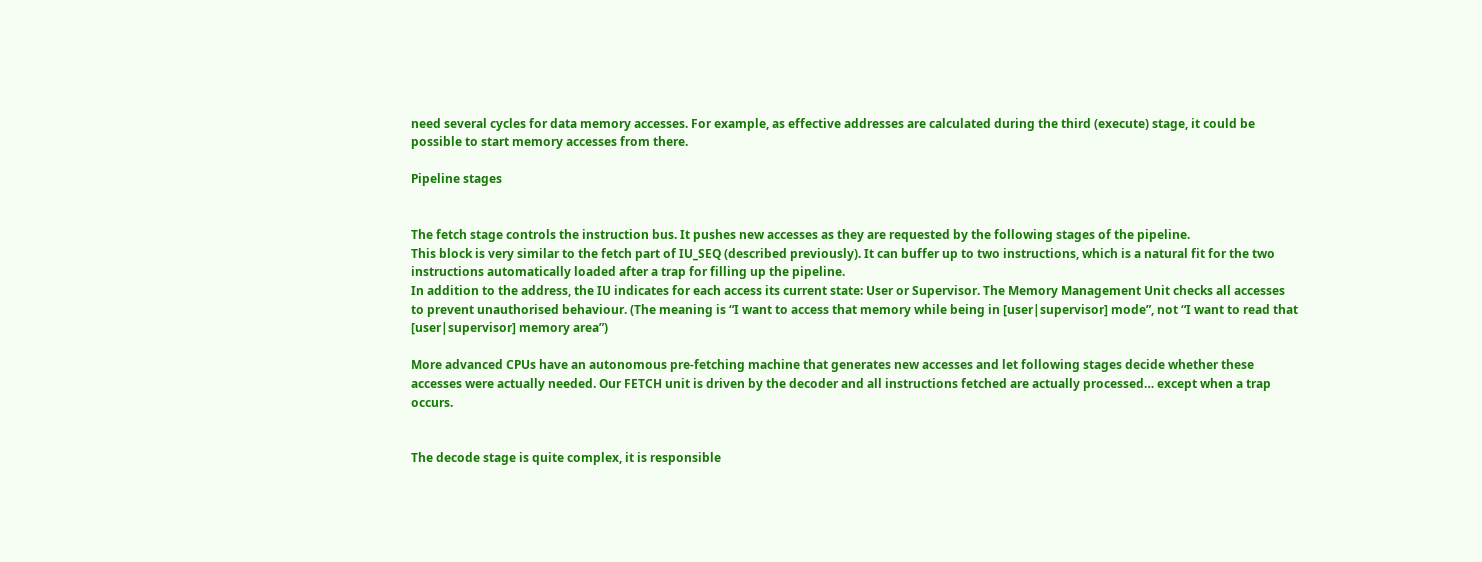need several cycles for data memory accesses. For example, as effective addresses are calculated during the third (execute) stage, it could be possible to start memory accesses from there.

Pipeline stages


The fetch stage controls the instruction bus. It pushes new accesses as they are requested by the following stages of the pipeline.
This block is very similar to the fetch part of IU_SEQ (described previously). It can buffer up to two instructions, which is a natural fit for the two instructions automatically loaded after a trap for filling up the pipeline.
In addition to the address, the IU indicates for each access its current state: User or Supervisor. The Memory Management Unit checks all accesses to prevent unauthorised behaviour. (The meaning is “I want to access that memory while being in [user|supervisor] mode”, not “I want to read that [user|supervisor] memory area”)

More advanced CPUs have an autonomous pre-fetching machine that generates new accesses and let following stages decide whether these accesses were actually needed. Our FETCH unit is driven by the decoder and all instructions fetched are actually processed… except when a trap occurs.


The decode stage is quite complex, it is responsible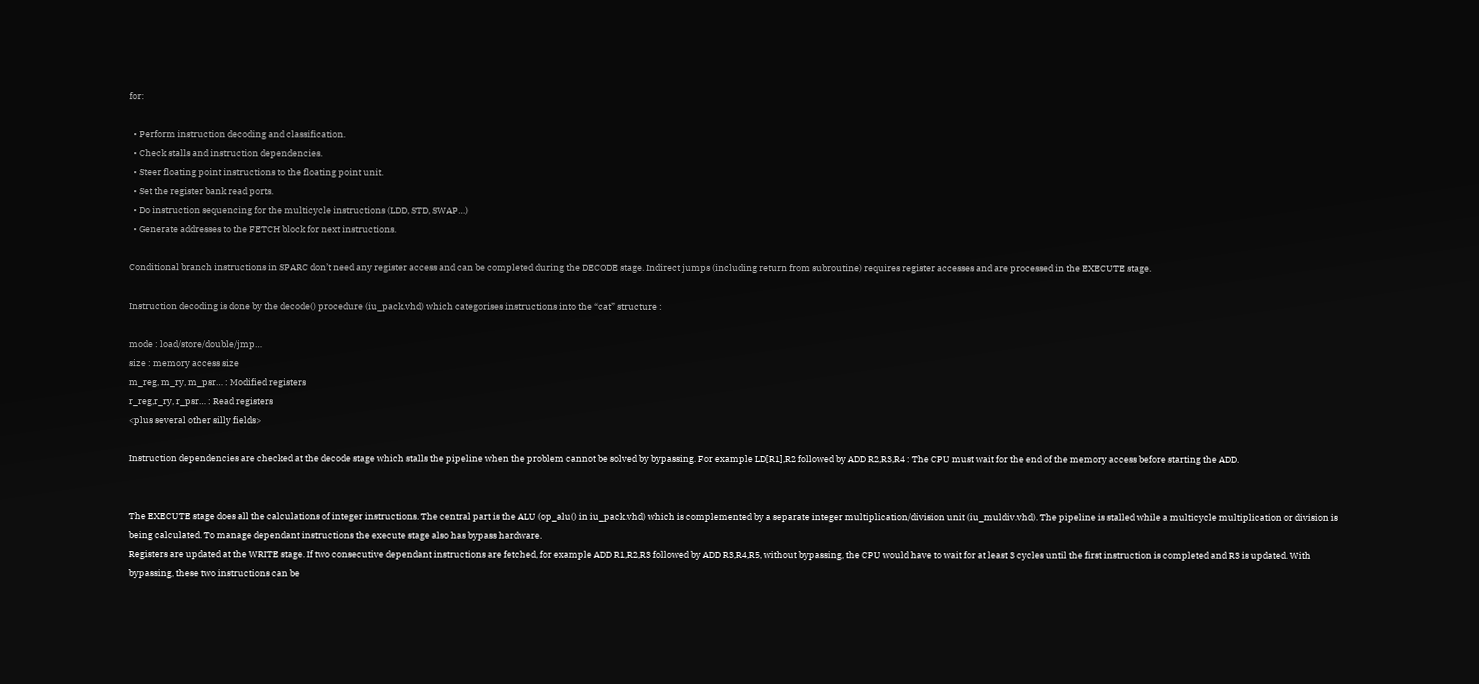for:

  • Perform instruction decoding and classification.
  • Check stalls and instruction dependencies.
  • Steer floating point instructions to the floating point unit.
  • Set the register bank read ports.
  • Do instruction sequencing for the multicycle instructions (LDD, STD, SWAP…)
  • Generate addresses to the FETCH block for next instructions.

Conditional branch instructions in SPARC don’t need any register access and can be completed during the DECODE stage. Indirect jumps (including return from subroutine) requires register accesses and are processed in the EXECUTE stage.

Instruction decoding is done by the decode() procedure (iu_pack.vhd) which categorises instructions into the “cat” structure :

mode : load/store/double/jmp…
size : memory access size
m_reg, m_ry, m_psr… : Modified registers
r_reg,r_ry, r_psr… : Read registers
<plus several other silly fields>

Instruction dependencies are checked at the decode stage which stalls the pipeline when the problem cannot be solved by bypassing. For example LD[R1],R2 followed by ADD R2,R3,R4 : The CPU must wait for the end of the memory access before starting the ADD.


The EXECUTE stage does all the calculations of integer instructions. The central part is the ALU (op_alu() in iu_pack.vhd) which is complemented by a separate integer multiplication/division unit (iu_muldiv.vhd). The pipeline is stalled while a multicycle multiplication or division is being calculated. To manage dependant instructions the execute stage also has bypass hardware.
Registers are updated at the WRITE stage. If two consecutive dependant instructions are fetched, for example ADD R1,R2,R3 followed by ADD R3,R4,R5, without bypassing, the CPU would have to wait for at least 3 cycles until the first instruction is completed and R3 is updated. With bypassing, these two instructions can be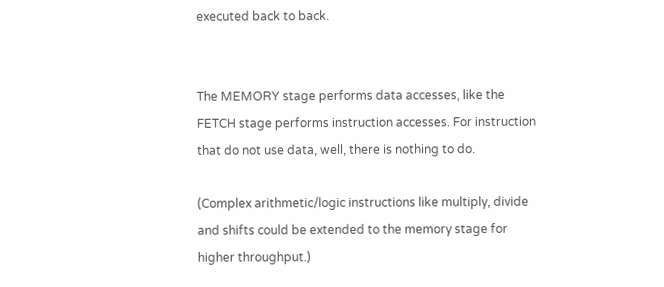executed back to back.


The MEMORY stage performs data accesses, like the FETCH stage performs instruction accesses. For instruction that do not use data, well, there is nothing to do.

(Complex arithmetic/logic instructions like multiply, divide and shifts could be extended to the memory stage for higher throughput.)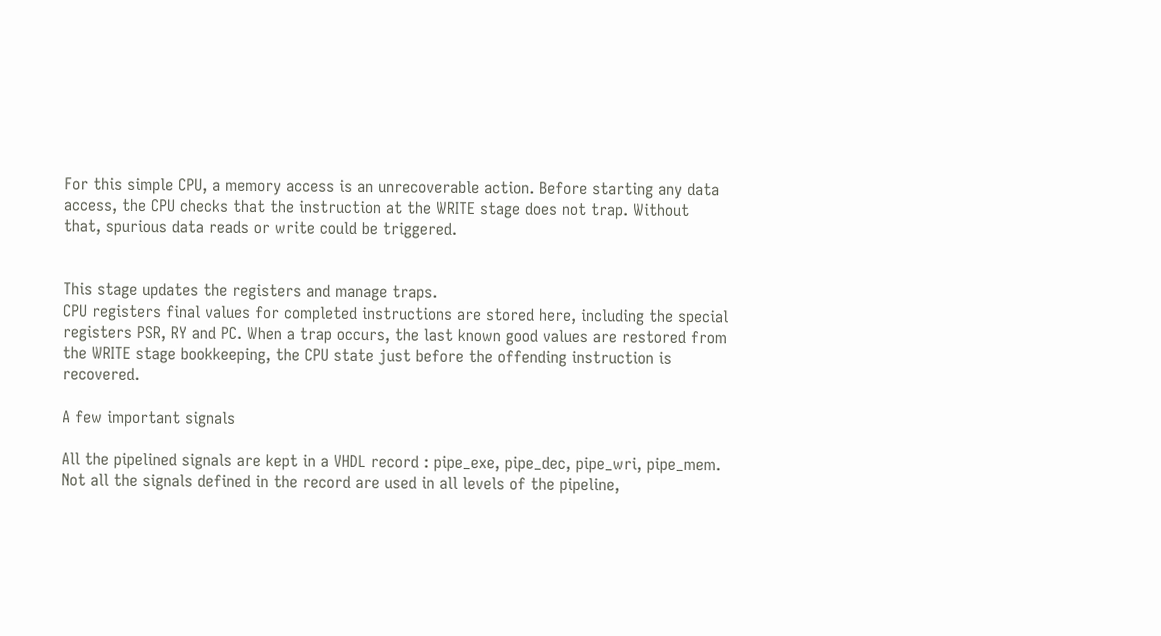For this simple CPU, a memory access is an unrecoverable action. Before starting any data access, the CPU checks that the instruction at the WRITE stage does not trap. Without that, spurious data reads or write could be triggered.


This stage updates the registers and manage traps.
CPU registers final values for completed instructions are stored here, including the special registers PSR, RY and PC. When a trap occurs, the last known good values are restored from the WRITE stage bookkeeping, the CPU state just before the offending instruction is recovered.

A few important signals

All the pipelined signals are kept in a VHDL record : pipe_exe, pipe_dec, pipe_wri, pipe_mem. Not all the signals defined in the record are used in all levels of the pipeline,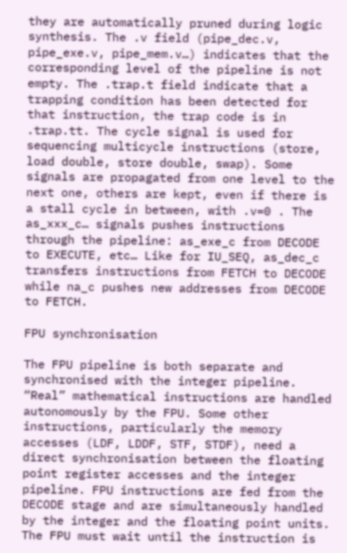they are automatically pruned during logic synthesis. The .v field (pipe_dec.v, pipe_exe.v, pipe_mem.v…) indicates that the corresponding level of the pipeline is not empty. The .trap.t field indicate that a trapping condition has been detected for that instruction, the trap code is in .trap.tt. The cycle signal is used for sequencing multicycle instructions (store, load double, store double, swap). Some signals are propagated from one level to the next one, others are kept, even if there is a stall cycle in between, with .v=0 . The as_xxx_c… signals pushes instructions through the pipeline: as_exe_c from DECODE to EXECUTE, etc… Like for IU_SEQ, as_dec_c transfers instructions from FETCH to DECODE while na_c pushes new addresses from DECODE to FETCH.

FPU synchronisation

The FPU pipeline is both separate and synchronised with the integer pipeline. “Real” mathematical instructions are handled autonomously by the FPU. Some other instructions, particularly the memory accesses (LDF, LDDF, STF, STDF), need a direct synchronisation between the floating point register accesses and the integer pipeline. FPU instructions are fed from the DECODE stage and are simultaneously handled by the integer and the floating point units. The FPU must wait until the instruction is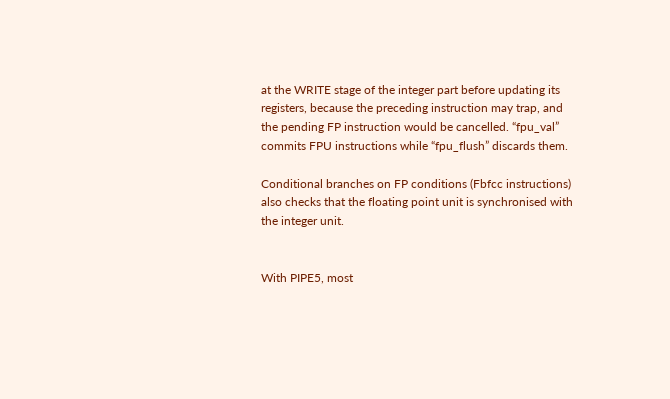at the WRITE stage of the integer part before updating its registers, because the preceding instruction may trap, and the pending FP instruction would be cancelled. “fpu_val” commits FPU instructions while “fpu_flush” discards them.

Conditional branches on FP conditions (Fbfcc instructions) also checks that the floating point unit is synchronised with the integer unit.


With PIPE5, most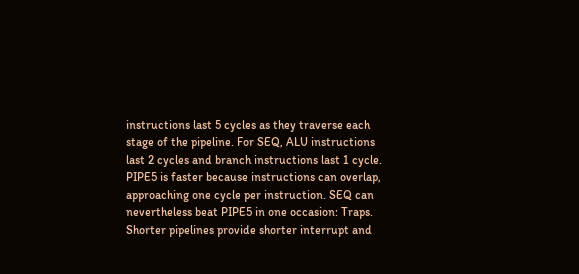instructions last 5 cycles as they traverse each stage of the pipeline. For SEQ, ALU instructions last 2 cycles and branch instructions last 1 cycle.
PIPE5 is faster because instructions can overlap, approaching one cycle per instruction. SEQ can nevertheless beat PIPE5 in one occasion: Traps. Shorter pipelines provide shorter interrupt and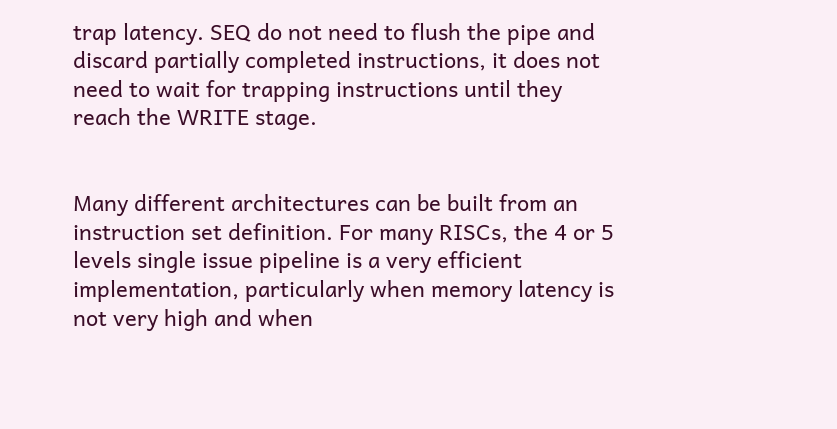trap latency. SEQ do not need to flush the pipe and discard partially completed instructions, it does not need to wait for trapping instructions until they reach the WRITE stage.


Many different architectures can be built from an instruction set definition. For many RISCs, the 4 or 5 levels single issue pipeline is a very efficient implementation, particularly when memory latency is not very high and when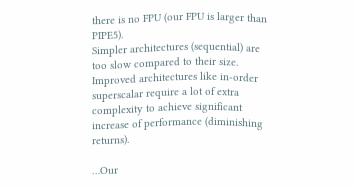there is no FPU (our FPU is larger than PIPE5).
Simpler architectures (sequential) are too slow compared to their size. Improved architectures like in-order superscalar require a lot of extra complexity to achieve significant increase of performance (diminishing returns).

…Our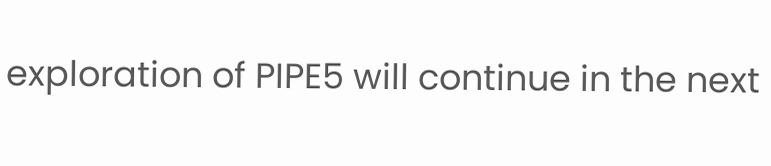exploration of PIPE5 will continue in the next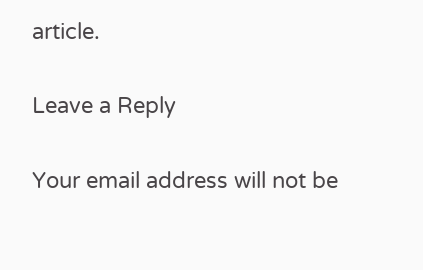article.

Leave a Reply

Your email address will not be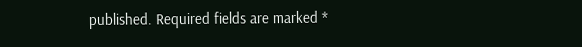published. Required fields are marked *